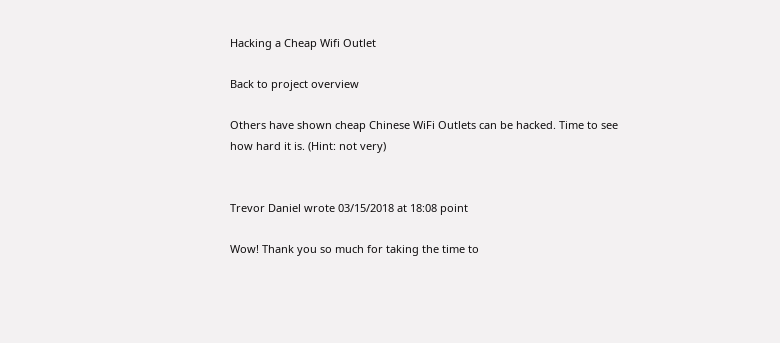Hacking a Cheap Wifi Outlet

Back to project overview

Others have shown cheap Chinese WiFi Outlets can be hacked. Time to see how hard it is. (Hint: not very)


Trevor Daniel wrote 03/15/2018 at 18:08 point

Wow! Thank you so much for taking the time to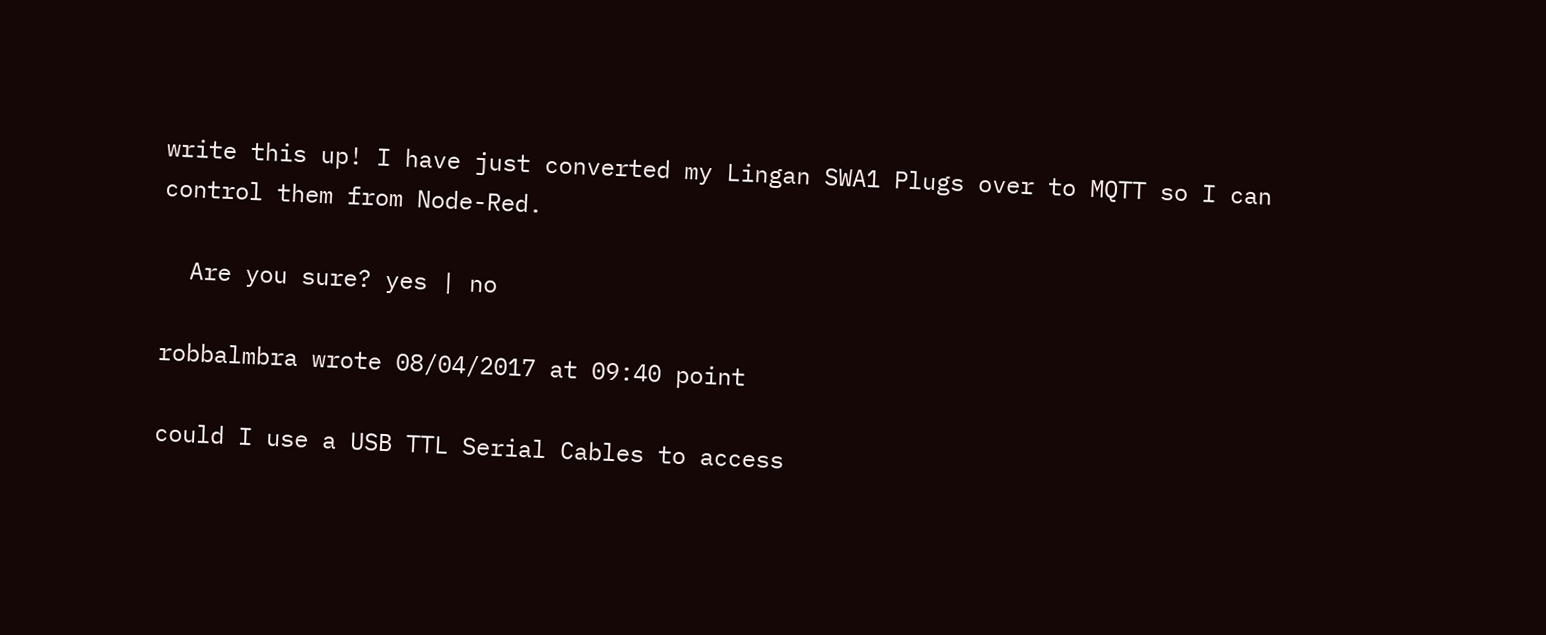write this up! I have just converted my Lingan SWA1 Plugs over to MQTT so I can control them from Node-Red.

  Are you sure? yes | no

robbalmbra wrote 08/04/2017 at 09:40 point

could I use a USB TTL Serial Cables to access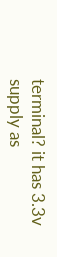terminal? it has 3.3v supply as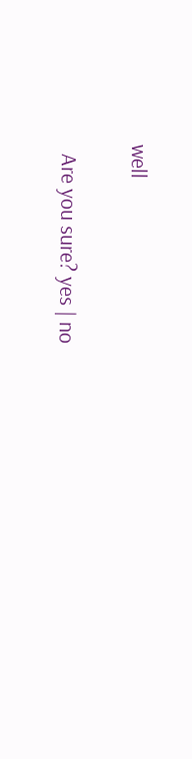well

  Are you sure? yes | no